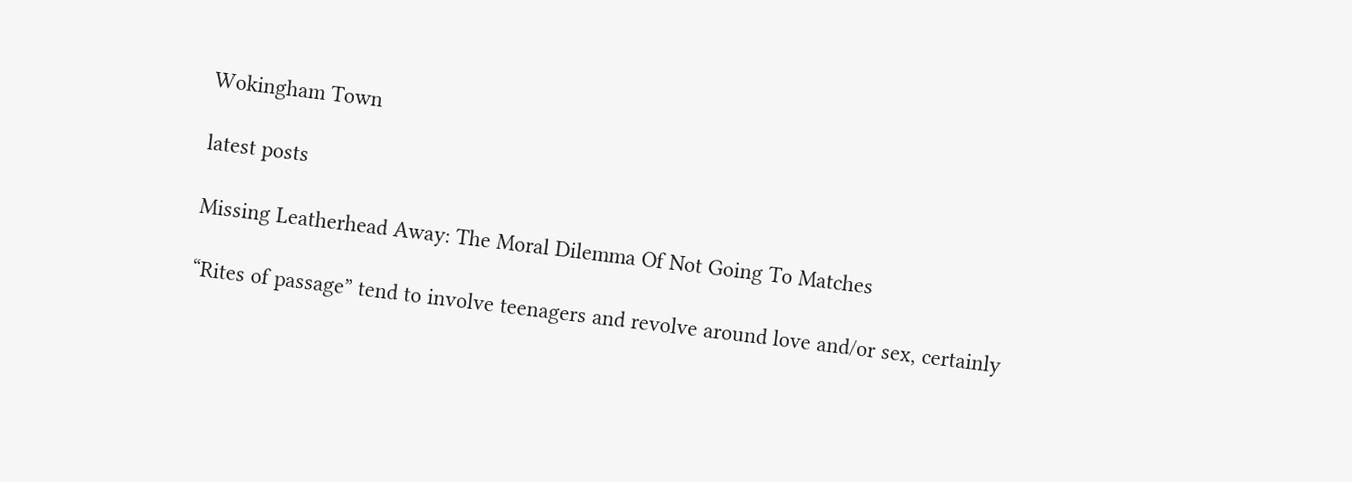Wokingham Town

latest posts

Missing Leatherhead Away: The Moral Dilemma Of Not Going To Matches

“Rites of passage” tend to involve teenagers and revolve around love and/or sex, certainly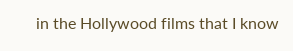in the Hollywood films that I know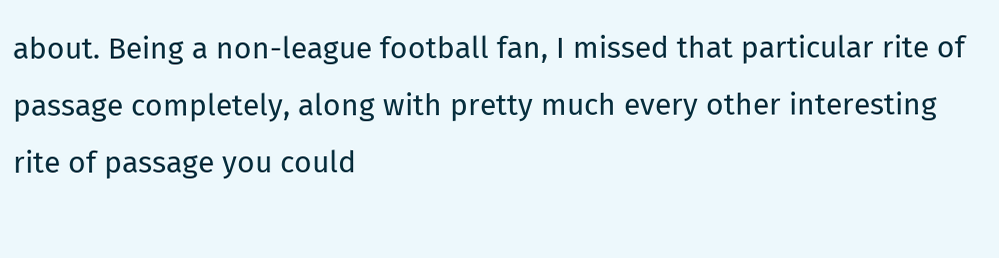about. Being a non-league football fan, I missed that particular rite of passage completely, along with pretty much every other interesting rite of passage you could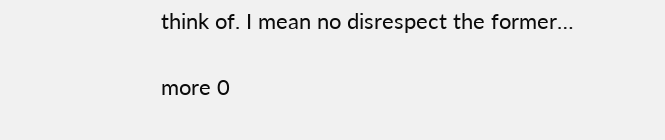think of. I mean no disrespect the former…

more 0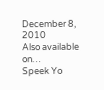December 8, 2010
Also available on…
Speek Yo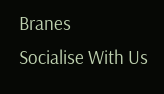Branes
Socialise With Us